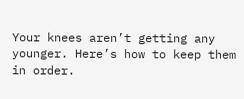Your knees aren’t getting any younger. Here’s how to keep them in order.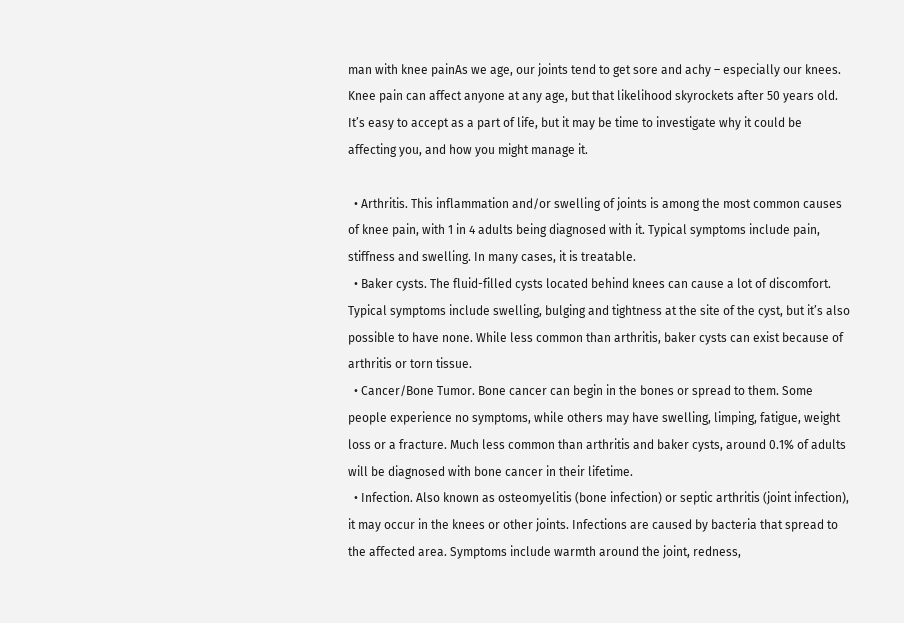man with knee painAs we age, our joints tend to get sore and achy – especially our knees. Knee pain can affect anyone at any age, but that likelihood skyrockets after 50 years old. It’s easy to accept as a part of life, but it may be time to investigate why it could be affecting you, and how you might manage it.

  • Arthritis. This inflammation and/or swelling of joints is among the most common causes of knee pain, with 1 in 4 adults being diagnosed with it. Typical symptoms include pain, stiffness and swelling. In many cases, it is treatable.
  • Baker cysts. The fluid-filled cysts located behind knees can cause a lot of discomfort. Typical symptoms include swelling, bulging and tightness at the site of the cyst, but it’s also possible to have none. While less common than arthritis, baker cysts can exist because of arthritis or torn tissue.
  • Cancer/Bone Tumor. Bone cancer can begin in the bones or spread to them. Some people experience no symptoms, while others may have swelling, limping, fatigue, weight loss or a fracture. Much less common than arthritis and baker cysts, around 0.1% of adults will be diagnosed with bone cancer in their lifetime.
  • Infection. Also known as osteomyelitis (bone infection) or septic arthritis (joint infection), it may occur in the knees or other joints. Infections are caused by bacteria that spread to the affected area. Symptoms include warmth around the joint, redness,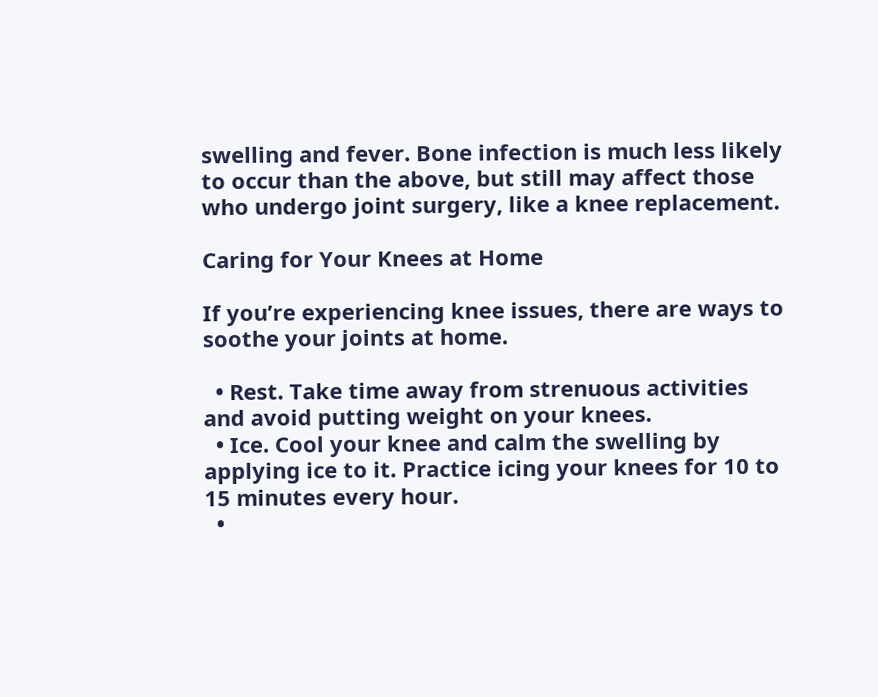swelling and fever. Bone infection is much less likely to occur than the above, but still may affect those who undergo joint surgery, like a knee replacement.

Caring for Your Knees at Home

If you’re experiencing knee issues, there are ways to soothe your joints at home.

  • Rest. Take time away from strenuous activities and avoid putting weight on your knees.
  • Ice. Cool your knee and calm the swelling by applying ice to it. Practice icing your knees for 10 to 15 minutes every hour.
  •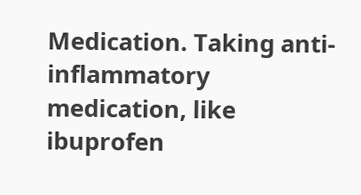Medication. Taking anti-inflammatory medication, like ibuprofen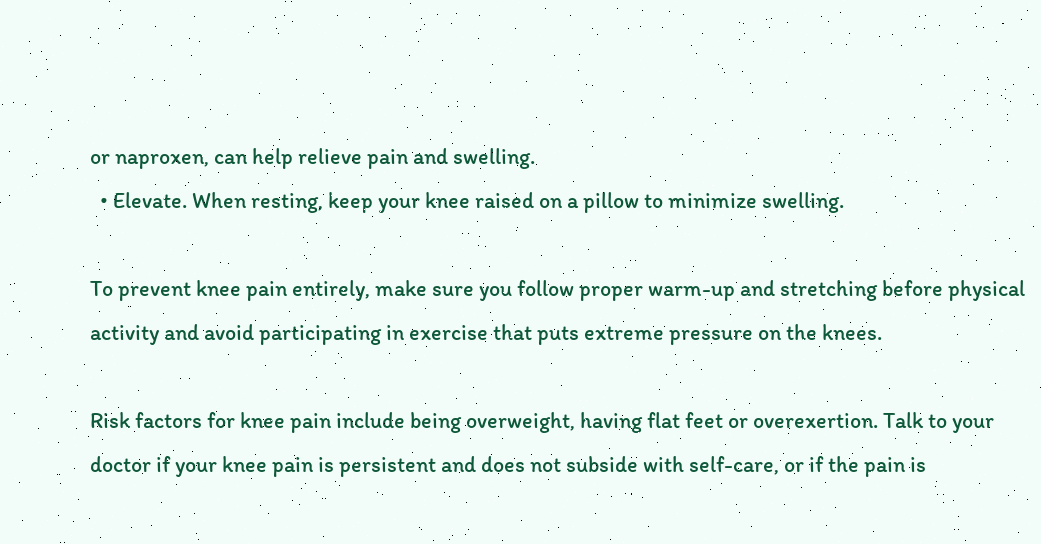or naproxen, can help relieve pain and swelling.
  • Elevate. When resting, keep your knee raised on a pillow to minimize swelling.

To prevent knee pain entirely, make sure you follow proper warm-up and stretching before physical activity and avoid participating in exercise that puts extreme pressure on the knees.

Risk factors for knee pain include being overweight, having flat feet or overexertion. Talk to your doctor if your knee pain is persistent and does not subside with self-care, or if the pain is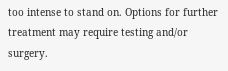too intense to stand on. Options for further treatment may require testing and/or surgery.